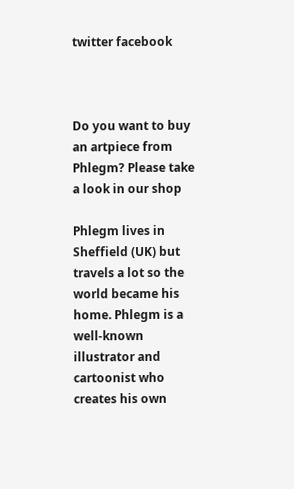twitter facebook



Do you want to buy an artpiece from Phlegm? Please take a look in our shop

Phlegm lives in Sheffield (UK) but travels a lot so the world became his home. Phlegm is a well-known illustrator and cartoonist who creates his own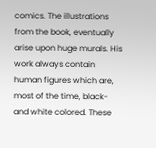comics. The illustrations from the book, eventually arise upon huge murals. His work always contain human figures which are, most of the time, black- and white colored. These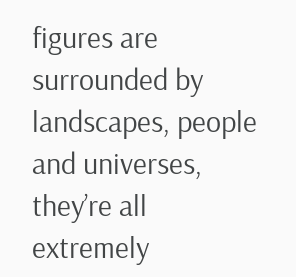figures are surrounded by landscapes, people and universes, they’re all extremely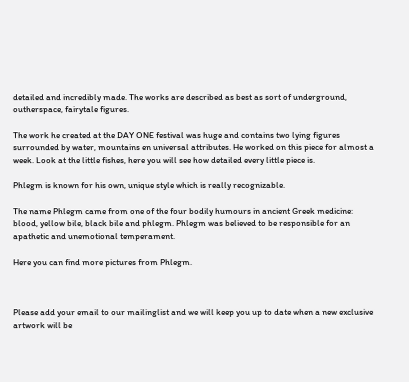detailed and incredibly made. The works are described as best as sort of underground, outherspace, fairytale figures.

The work he created at the DAY ONE festival was huge and contains two lying figures surrounded by water, mountains en universal attributes. He worked on this piece for almost a week. Look at the little fishes, here you will see how detailed every little piece is.

Phlegm is known for his own, unique style which is really recognizable.

The name Phlegm came from one of the four bodily humours in ancient Greek medicine: blood, yellow bile, black bile and phlegm. Phlegm was believed to be responsible for an apathetic and unemotional temperament.

Here you can find more pictures from Phlegm.



Please add your email to our mailinglist and we will keep you up to date when a new exclusive artwork will be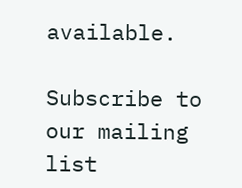available.

Subscribe to our mailing list